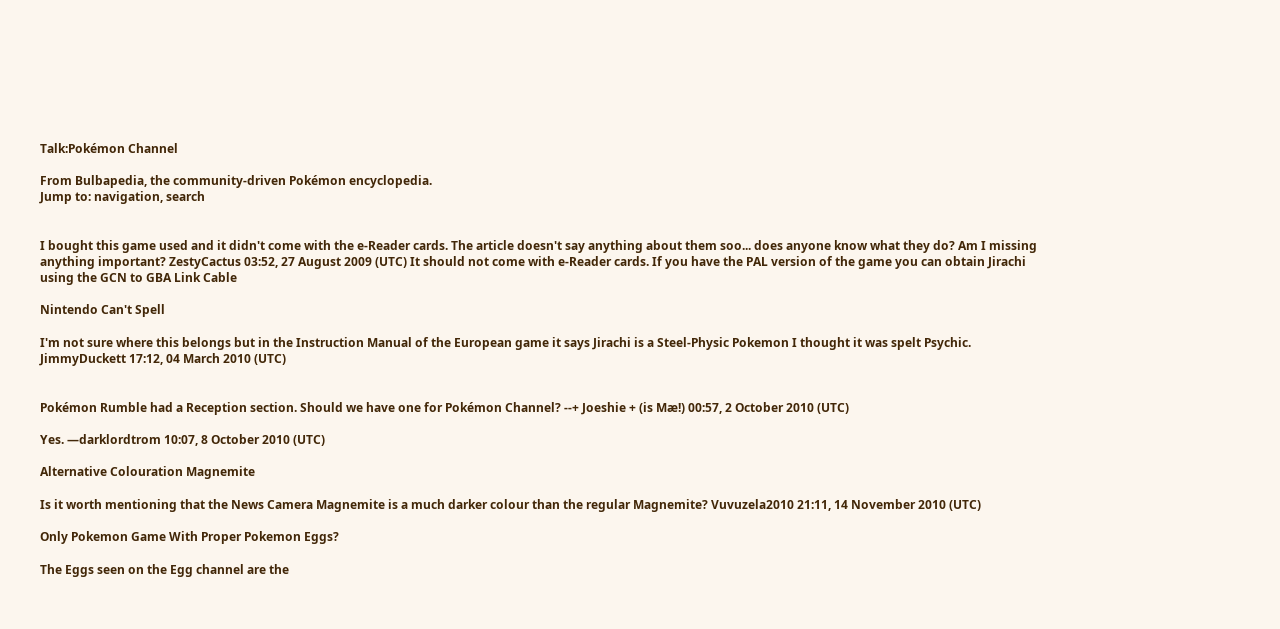Talk:Pokémon Channel

From Bulbapedia, the community-driven Pokémon encyclopedia.
Jump to: navigation, search


I bought this game used and it didn't come with the e-Reader cards. The article doesn't say anything about them soo... does anyone know what they do? Am I missing anything important? ZestyCactus 03:52, 27 August 2009 (UTC) It should not come with e-Reader cards. If you have the PAL version of the game you can obtain Jirachi using the GCN to GBA Link Cable

Nintendo Can't Spell

I'm not sure where this belongs but in the Instruction Manual of the European game it says Jirachi is a Steel-Physic Pokemon I thought it was spelt Psychic. JimmyDuckett 17:12, 04 March 2010 (UTC)


Pokémon Rumble had a Reception section. Should we have one for Pokémon Channel? --+ Joeshie + (is Mæ!) 00:57, 2 October 2010 (UTC)

Yes. —darklordtrom 10:07, 8 October 2010 (UTC)

Alternative Colouration Magnemite

Is it worth mentioning that the News Camera Magnemite is a much darker colour than the regular Magnemite? Vuvuzela2010 21:11, 14 November 2010 (UTC)

Only Pokemon Game With Proper Pokemon Eggs?

The Eggs seen on the Egg channel are the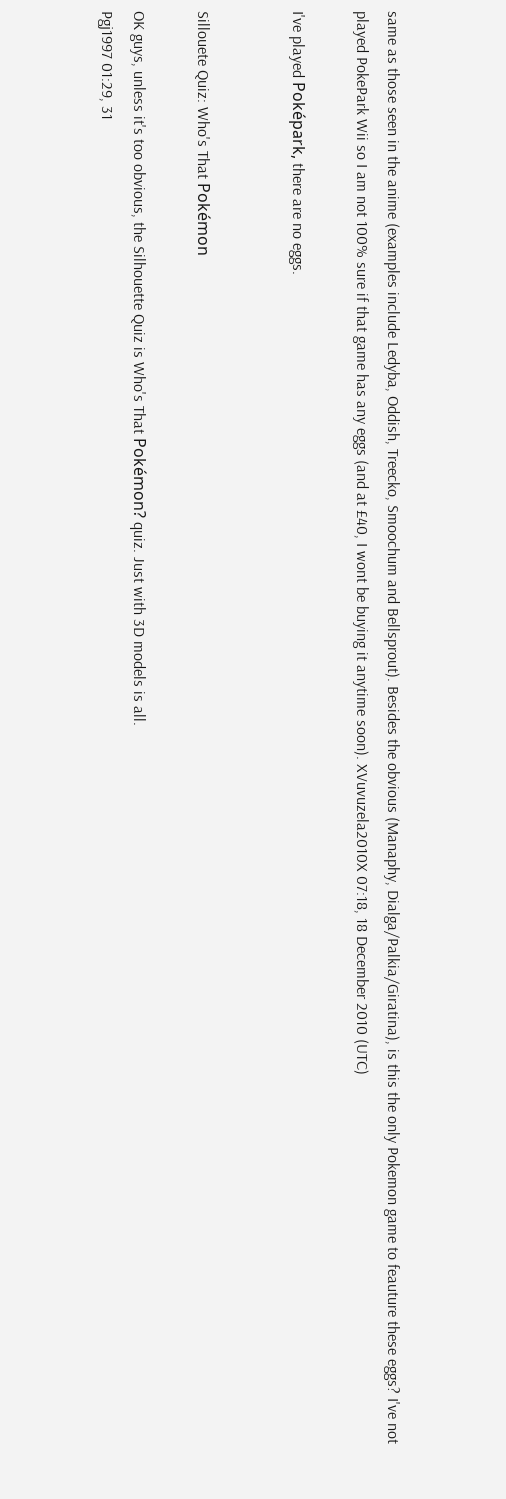same as those seen in the anime (examples include Ledyba, Oddish, Treecko, Smoochum and Bellsprout). Besides the obvious (Manaphy, Dialga/Palkia/Giratina), is this the only Pokemon game to feauture these eggs? I've not played PokePark Wii so I am not 100% sure if that game has any eggs (and at £40, I wont be buying it anytime soon). XVuvuzela2010X 07:18, 18 December 2010 (UTC)

I've played Poképark, there are no eggs.


Sillouete Quiz: Who's That Pokémon

OK guys, unless it's too obvious, the Silhouette Quiz is Who's That Pokémon? quiz. Just with 3D models is all.
Pgj1997 01:29, 31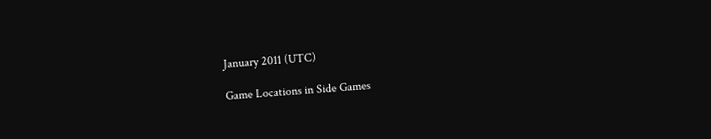January 2011 (UTC)

Game Locations in Side Games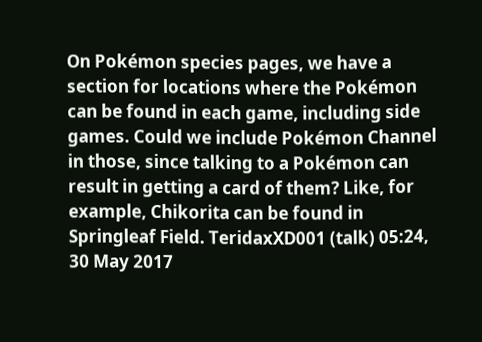On Pokémon species pages, we have a section for locations where the Pokémon can be found in each game, including side games. Could we include Pokémon Channel in those, since talking to a Pokémon can result in getting a card of them? Like, for example, Chikorita can be found in Springleaf Field. TeridaxXD001 (talk) 05:24, 30 May 2017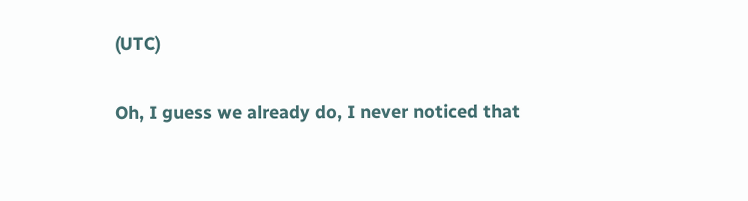(UTC)

Oh, I guess we already do, I never noticed that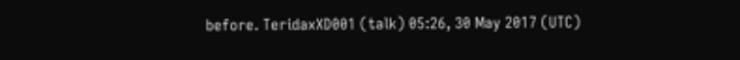before. TeridaxXD001 (talk) 05:26, 30 May 2017 (UTC)